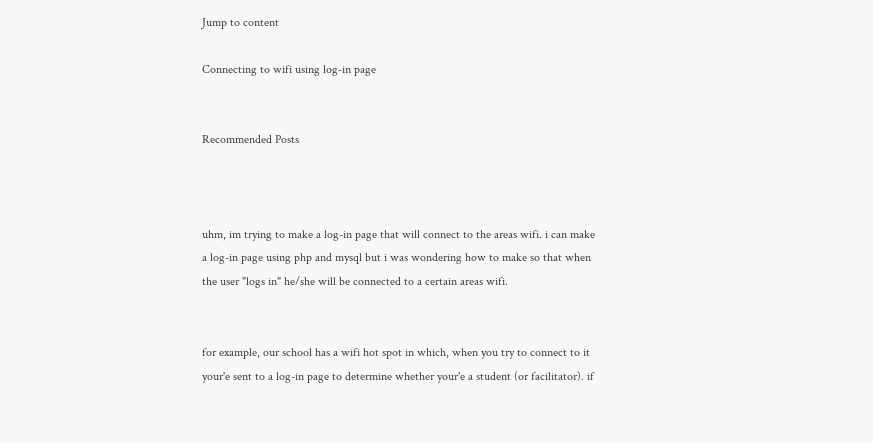Jump to content

Connecting to wifi using log-in page


Recommended Posts



uhm, im trying to make a log-in page that will connect to the areas wifi. i can make a log-in page using php and mysql but i was wondering how to make so that when the user "logs in" he/she will be connected to a certain areas wifi.


for example, our school has a wifi hot spot in which, when you try to connect to it your'e sent to a log-in page to determine whether your'e a student (or facilitator). if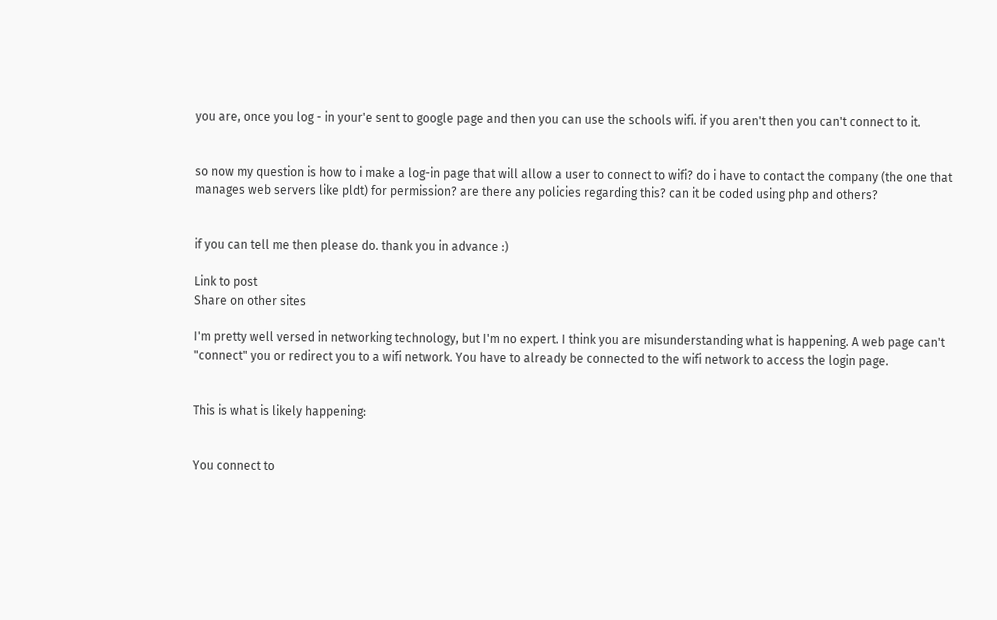you are, once you log - in your'e sent to google page and then you can use the schools wifi. if you aren't then you can't connect to it.


so now my question is how to i make a log-in page that will allow a user to connect to wifi? do i have to contact the company (the one that manages web servers like pldt) for permission? are there any policies regarding this? can it be coded using php and others?


if you can tell me then please do. thank you in advance :)

Link to post
Share on other sites

I'm pretty well versed in networking technology, but I'm no expert. I think you are misunderstanding what is happening. A web page can't "connect" you or redirect you to a wifi network. You have to already be connected to the wifi network to access the login page.


This is what is likely happening:


You connect to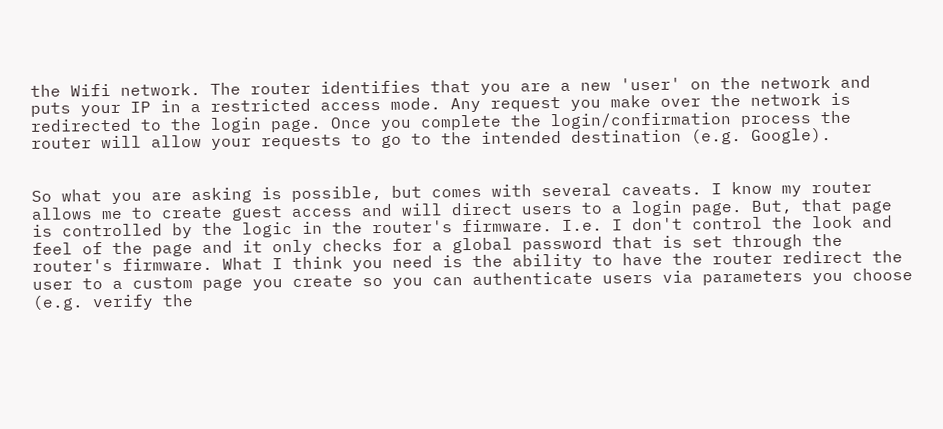the Wifi network. The router identifies that you are a new 'user' on the network and puts your IP in a restricted access mode. Any request you make over the network is redirected to the login page. Once you complete the login/confirmation process the router will allow your requests to go to the intended destination (e.g. Google).


So what you are asking is possible, but comes with several caveats. I know my router allows me to create guest access and will direct users to a login page. But, that page is controlled by the logic in the router's firmware. I.e. I don't control the look and feel of the page and it only checks for a global password that is set through the router's firmware. What I think you need is the ability to have the router redirect the user to a custom page you create so you can authenticate users via parameters you choose (e.g. verify the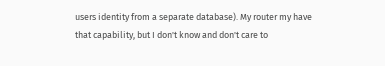users identity from a separate database). My router my have that capability, but I don't know and don't care to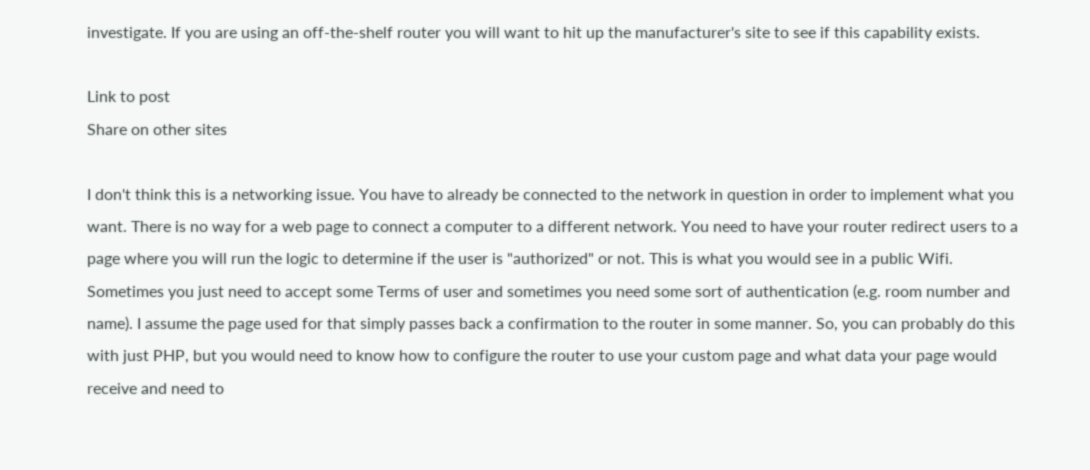investigate. If you are using an off-the-shelf router you will want to hit up the manufacturer's site to see if this capability exists.

Link to post
Share on other sites

I don't think this is a networking issue. You have to already be connected to the network in question in order to implement what you want. There is no way for a web page to connect a computer to a different network. You need to have your router redirect users to a page where you will run the logic to determine if the user is "authorized" or not. This is what you would see in a public Wifi. Sometimes you just need to accept some Terms of user and sometimes you need some sort of authentication (e.g. room number and name). I assume the page used for that simply passes back a confirmation to the router in some manner. So, you can probably do this with just PHP, but you would need to know how to configure the router to use your custom page and what data your page would receive and need to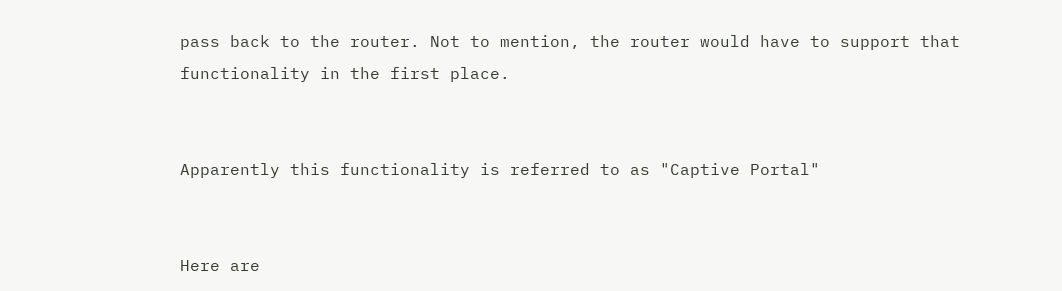pass back to the router. Not to mention, the router would have to support that functionality in the first place.


Apparently this functionality is referred to as "Captive Portal"


Here are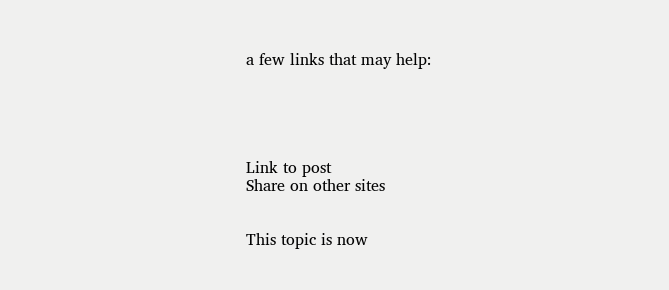a few links that may help:





Link to post
Share on other sites


This topic is now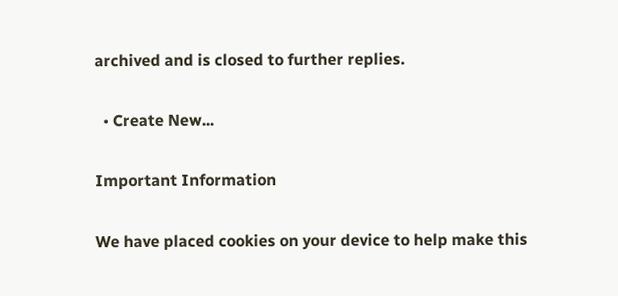archived and is closed to further replies.

  • Create New...

Important Information

We have placed cookies on your device to help make this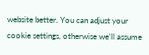website better. You can adjust your cookie settings, otherwise we'll assume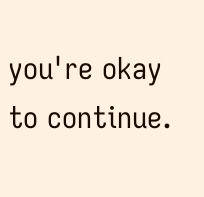you're okay to continue.